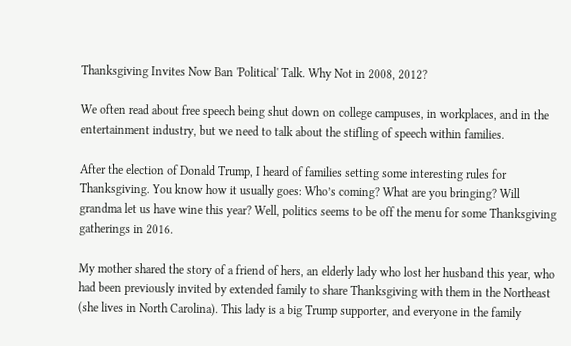Thanksgiving Invites Now Ban 'Political' Talk. Why Not in 2008, 2012?

We often read about free speech being shut down on college campuses, in workplaces, and in the entertainment industry, but we need to talk about the stifling of speech within families.

After the election of Donald Trump, I heard of families setting some interesting rules for Thanksgiving. You know how it usually goes: Who’s coming? What are you bringing? Will grandma let us have wine this year? Well, politics seems to be off the menu for some Thanksgiving gatherings in 2016.

My mother shared the story of a friend of hers, an elderly lady who lost her husband this year, who had been previously invited by extended family to share Thanksgiving with them in the Northeast (she lives in North Carolina). This lady is a big Trump supporter, and everyone in the family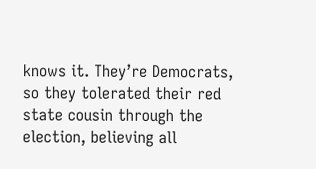knows it. They’re Democrats, so they tolerated their red state cousin through the election, believing all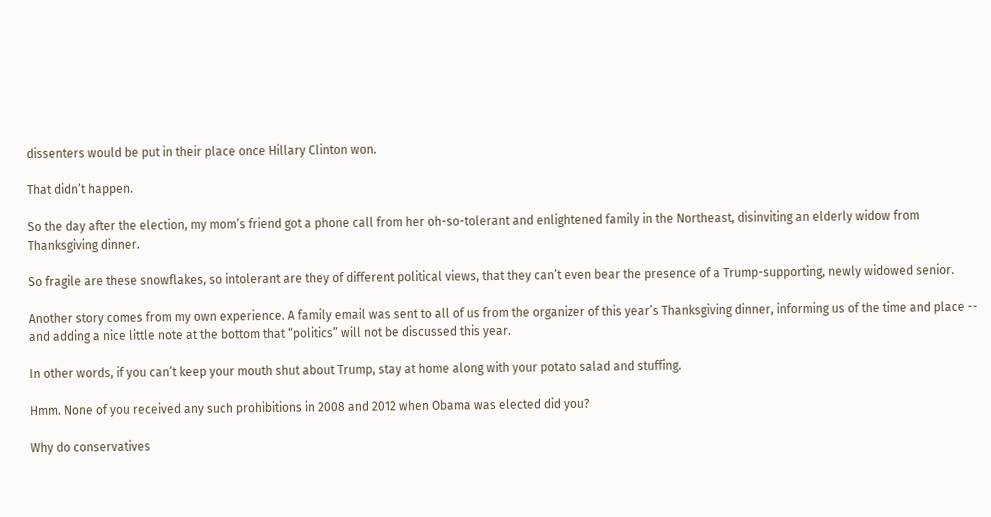dissenters would be put in their place once Hillary Clinton won.

That didn’t happen.

So the day after the election, my mom’s friend got a phone call from her oh-so-tolerant and enlightened family in the Northeast, disinviting an elderly widow from Thanksgiving dinner.

So fragile are these snowflakes, so intolerant are they of different political views, that they can’t even bear the presence of a Trump-supporting, newly widowed senior.

Another story comes from my own experience. A family email was sent to all of us from the organizer of this year’s Thanksgiving dinner, informing us of the time and place -- and adding a nice little note at the bottom that “politics” will not be discussed this year.

In other words, if you can’t keep your mouth shut about Trump, stay at home along with your potato salad and stuffing.

Hmm. None of you received any such prohibitions in 2008 and 2012 when Obama was elected did you?

Why do conservatives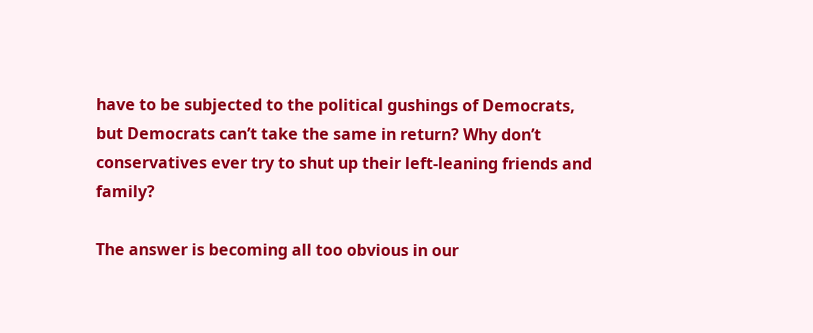have to be subjected to the political gushings of Democrats, but Democrats can’t take the same in return? Why don’t conservatives ever try to shut up their left-leaning friends and family?

The answer is becoming all too obvious in our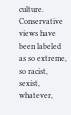culture. Conservative views have been labeled as so extreme, so racist, sexist, whatever,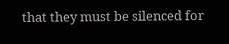that they must be silenced for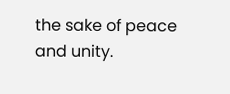the sake of peace and unity.